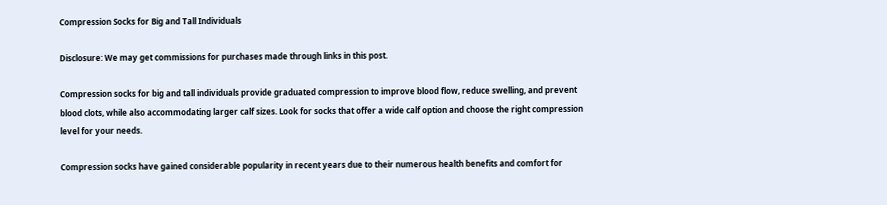Compression Socks for Big and Tall Individuals

Disclosure: We may get commissions for purchases made through links in this post.

Compression socks for big and tall individuals provide graduated compression to improve blood flow, reduce swelling, and prevent blood clots, while also accommodating larger calf sizes. Look for socks that offer a wide calf option and choose the right compression level for your needs.

Compression socks have gained considerable popularity in recent years due to their numerous health benefits and comfort for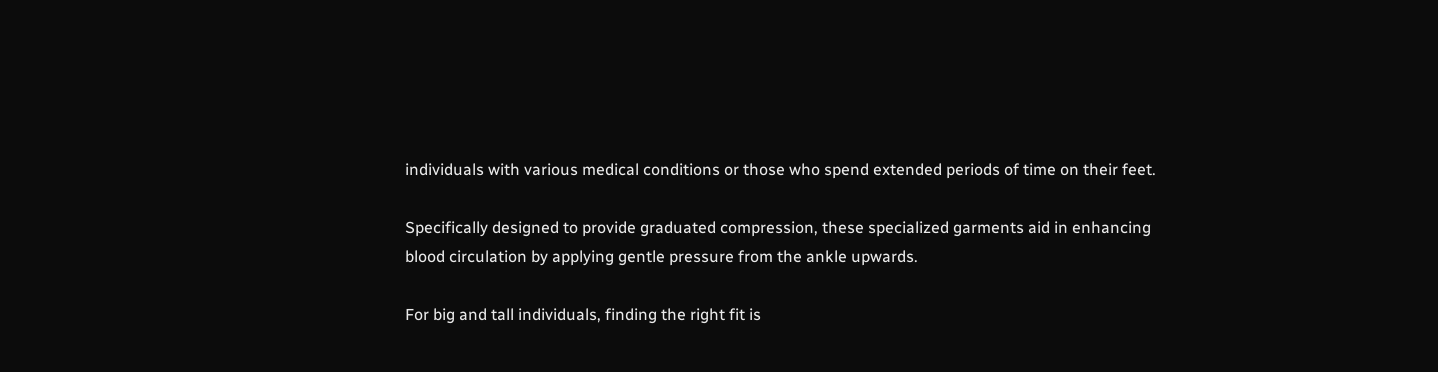individuals with various medical conditions or those who spend extended periods of time on their feet.

Specifically designed to provide graduated compression, these specialized garments aid in enhancing blood circulation by applying gentle pressure from the ankle upwards.

For big and tall individuals, finding the right fit is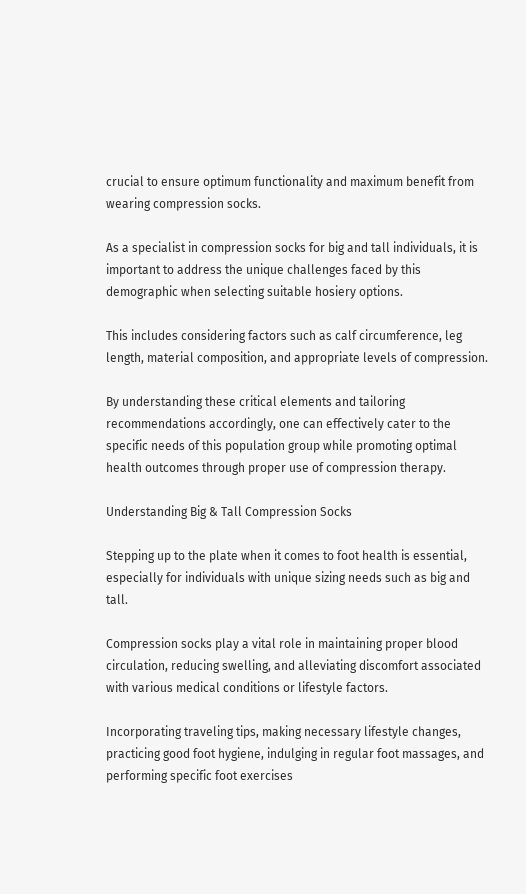crucial to ensure optimum functionality and maximum benefit from wearing compression socks.

As a specialist in compression socks for big and tall individuals, it is important to address the unique challenges faced by this demographic when selecting suitable hosiery options.

This includes considering factors such as calf circumference, leg length, material composition, and appropriate levels of compression.

By understanding these critical elements and tailoring recommendations accordingly, one can effectively cater to the specific needs of this population group while promoting optimal health outcomes through proper use of compression therapy.

Understanding Big & Tall Compression Socks

Stepping up to the plate when it comes to foot health is essential, especially for individuals with unique sizing needs such as big and tall.

Compression socks play a vital role in maintaining proper blood circulation, reducing swelling, and alleviating discomfort associated with various medical conditions or lifestyle factors.

Incorporating traveling tips, making necessary lifestyle changes, practicing good foot hygiene, indulging in regular foot massages, and performing specific foot exercises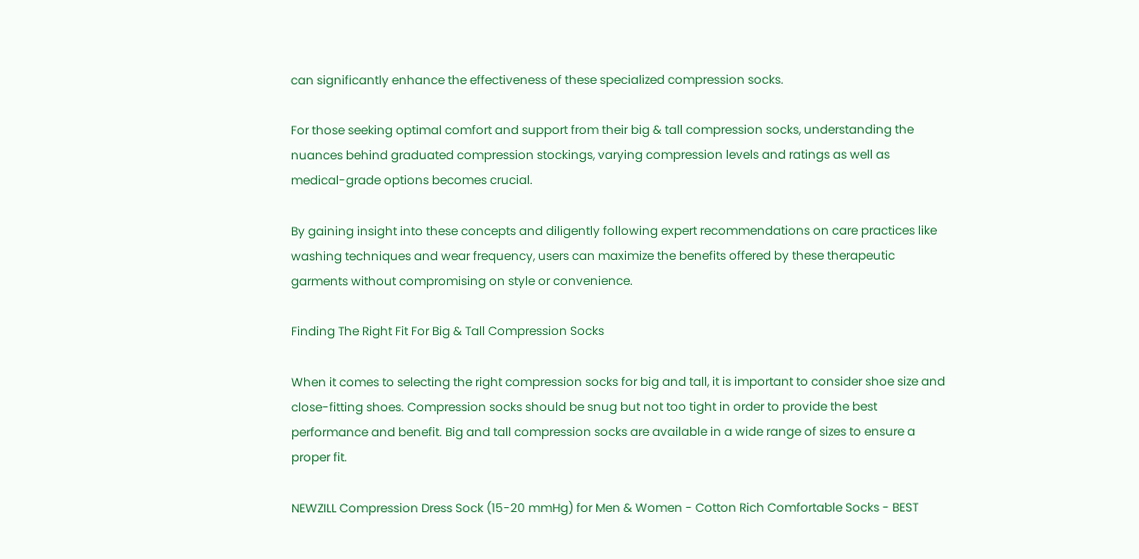can significantly enhance the effectiveness of these specialized compression socks.

For those seeking optimal comfort and support from their big & tall compression socks, understanding the nuances behind graduated compression stockings, varying compression levels and ratings as well as medical-grade options becomes crucial.

By gaining insight into these concepts and diligently following expert recommendations on care practices like washing techniques and wear frequency, users can maximize the benefits offered by these therapeutic garments without compromising on style or convenience.

Finding The Right Fit For Big & Tall Compression Socks

When it comes to selecting the right compression socks for big and tall, it is important to consider shoe size and close-fitting shoes. Compression socks should be snug but not too tight in order to provide the best performance and benefit. Big and tall compression socks are available in a wide range of sizes to ensure a proper fit.

NEWZILL Compression Dress Sock (15-20 mmHg) for Men & Women - Cotton Rich Comfortable Socks - BEST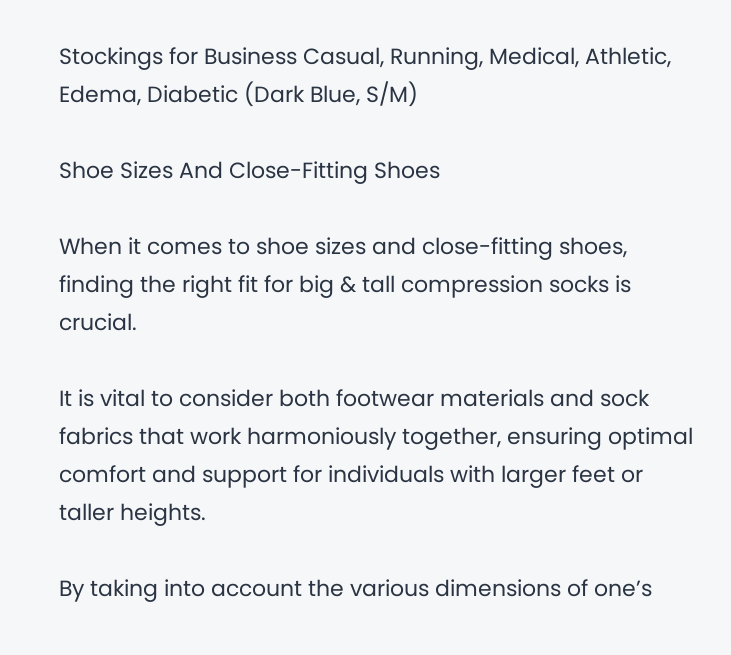Stockings for Business Casual, Running, Medical, Athletic, Edema, Diabetic (Dark Blue, S/M)

Shoe Sizes And Close-Fitting Shoes

When it comes to shoe sizes and close-fitting shoes, finding the right fit for big & tall compression socks is crucial.

It is vital to consider both footwear materials and sock fabrics that work harmoniously together, ensuring optimal comfort and support for individuals with larger feet or taller heights.

By taking into account the various dimensions of one’s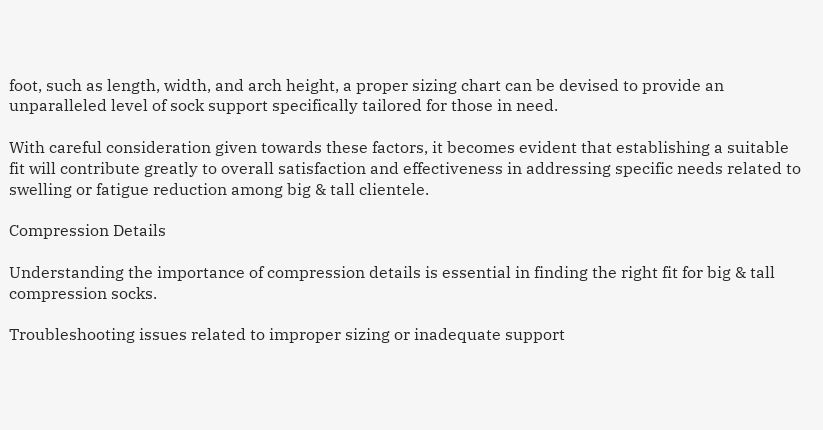foot, such as length, width, and arch height, a proper sizing chart can be devised to provide an unparalleled level of sock support specifically tailored for those in need.

With careful consideration given towards these factors, it becomes evident that establishing a suitable fit will contribute greatly to overall satisfaction and effectiveness in addressing specific needs related to swelling or fatigue reduction among big & tall clientele.

Compression Details

Understanding the importance of compression details is essential in finding the right fit for big & tall compression socks.

Troubleshooting issues related to improper sizing or inadequate support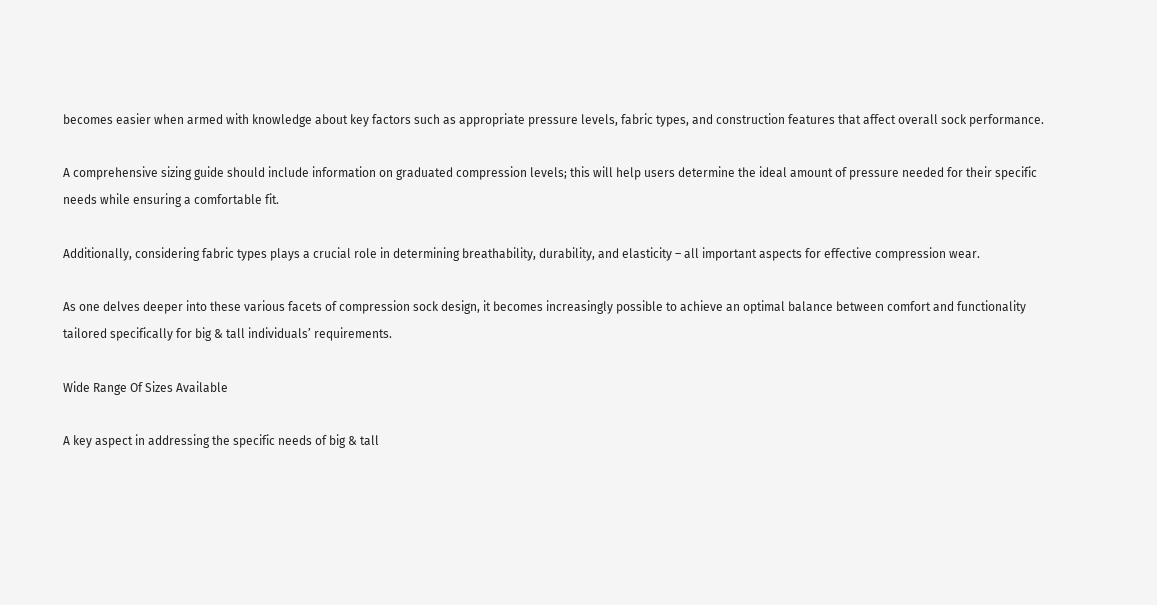becomes easier when armed with knowledge about key factors such as appropriate pressure levels, fabric types, and construction features that affect overall sock performance.

A comprehensive sizing guide should include information on graduated compression levels; this will help users determine the ideal amount of pressure needed for their specific needs while ensuring a comfortable fit.

Additionally, considering fabric types plays a crucial role in determining breathability, durability, and elasticity – all important aspects for effective compression wear.

As one delves deeper into these various facets of compression sock design, it becomes increasingly possible to achieve an optimal balance between comfort and functionality tailored specifically for big & tall individuals’ requirements.

Wide Range Of Sizes Available

A key aspect in addressing the specific needs of big & tall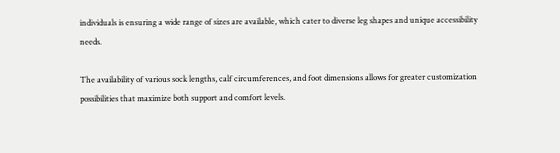individuals is ensuring a wide range of sizes are available, which cater to diverse leg shapes and unique accessibility needs.

The availability of various sock lengths, calf circumferences, and foot dimensions allows for greater customization possibilities that maximize both support and comfort levels.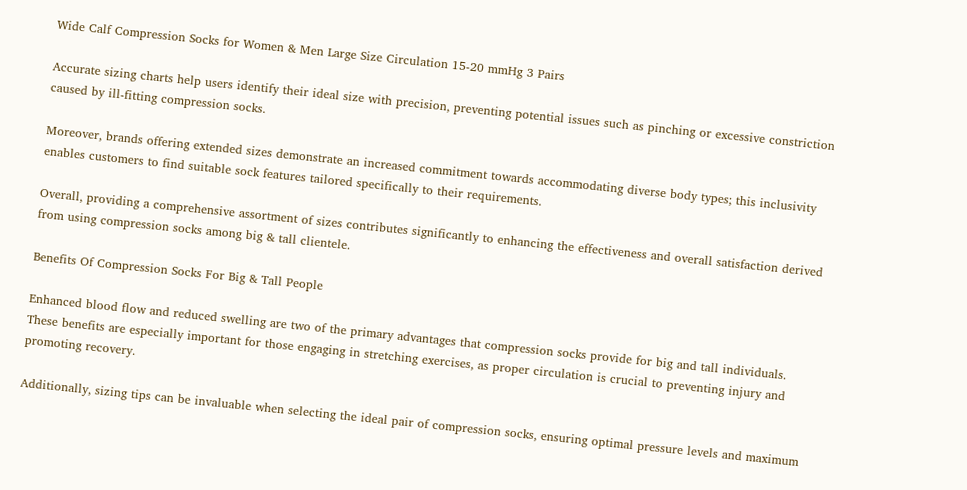Wide Calf Compression Socks for Women & Men Large Size Circulation 15-20 mmHg 3 Pairs

Accurate sizing charts help users identify their ideal size with precision, preventing potential issues such as pinching or excessive constriction caused by ill-fitting compression socks.

Moreover, brands offering extended sizes demonstrate an increased commitment towards accommodating diverse body types; this inclusivity enables customers to find suitable sock features tailored specifically to their requirements.

Overall, providing a comprehensive assortment of sizes contributes significantly to enhancing the effectiveness and overall satisfaction derived from using compression socks among big & tall clientele.

Benefits Of Compression Socks For Big & Tall People

Enhanced blood flow and reduced swelling are two of the primary advantages that compression socks provide for big and tall individuals. These benefits are especially important for those engaging in stretching exercises, as proper circulation is crucial to preventing injury and promoting recovery.

Additionally, sizing tips can be invaluable when selecting the ideal pair of compression socks, ensuring optimal pressure levels and maximum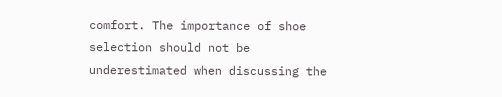comfort. The importance of shoe selection should not be underestimated when discussing the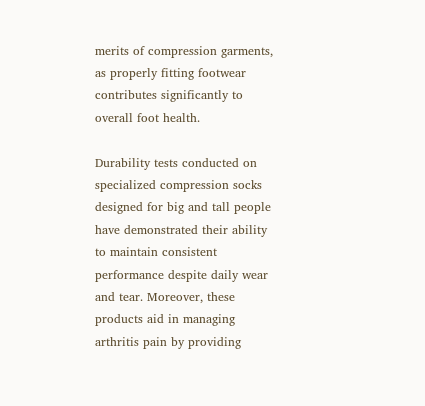merits of compression garments, as properly fitting footwear contributes significantly to overall foot health.

Durability tests conducted on specialized compression socks designed for big and tall people have demonstrated their ability to maintain consistent performance despite daily wear and tear. Moreover, these products aid in managing arthritis pain by providing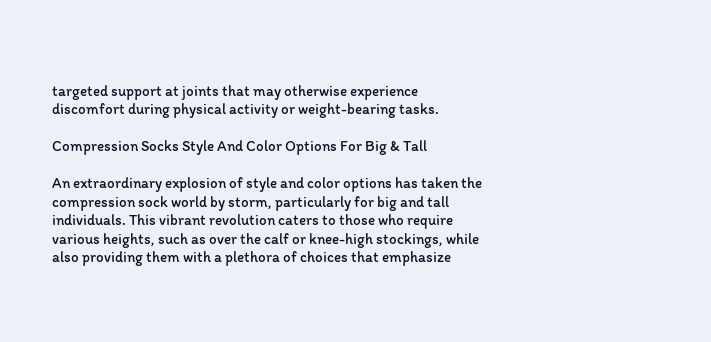targeted support at joints that may otherwise experience discomfort during physical activity or weight-bearing tasks.

Compression Socks Style And Color Options For Big & Tall

An extraordinary explosion of style and color options has taken the compression sock world by storm, particularly for big and tall individuals. This vibrant revolution caters to those who require various heights, such as over the calf or knee-high stockings, while also providing them with a plethora of choices that emphasize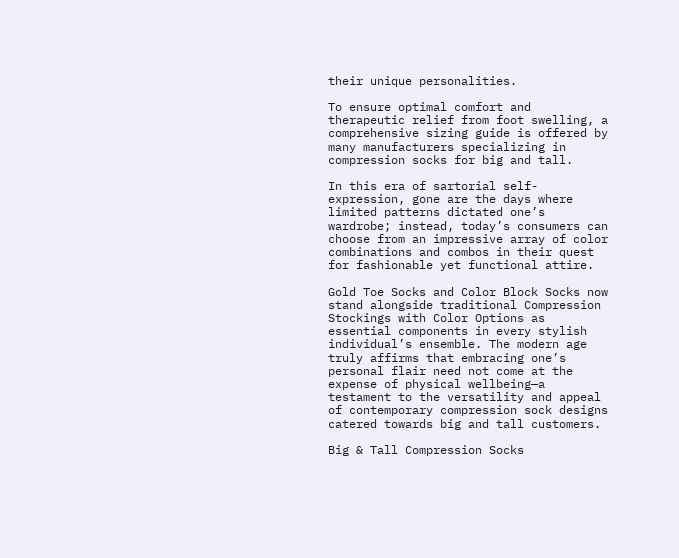their unique personalities.

To ensure optimal comfort and therapeutic relief from foot swelling, a comprehensive sizing guide is offered by many manufacturers specializing in compression socks for big and tall.

In this era of sartorial self-expression, gone are the days where limited patterns dictated one’s wardrobe; instead, today’s consumers can choose from an impressive array of color combinations and combos in their quest for fashionable yet functional attire.

Gold Toe Socks and Color Block Socks now stand alongside traditional Compression Stockings with Color Options as essential components in every stylish individual’s ensemble. The modern age truly affirms that embracing one’s personal flair need not come at the expense of physical wellbeing—a testament to the versatility and appeal of contemporary compression sock designs catered towards big and tall customers.

Big & Tall Compression Socks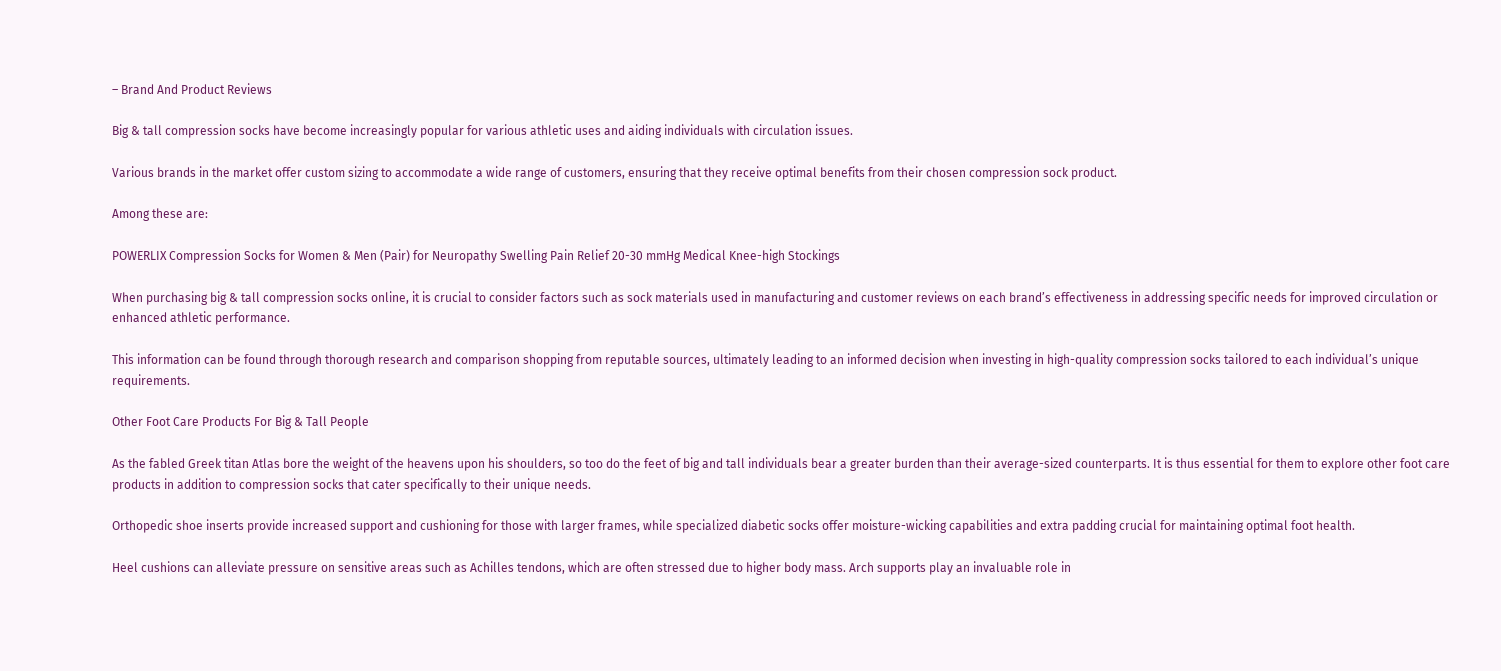– Brand And Product Reviews

Big & tall compression socks have become increasingly popular for various athletic uses and aiding individuals with circulation issues.

Various brands in the market offer custom sizing to accommodate a wide range of customers, ensuring that they receive optimal benefits from their chosen compression sock product.

Among these are:

POWERLIX Compression Socks for Women & Men (Pair) for Neuropathy Swelling Pain Relief 20-30 mmHg Medical Knee-high Stockings

When purchasing big & tall compression socks online, it is crucial to consider factors such as sock materials used in manufacturing and customer reviews on each brand’s effectiveness in addressing specific needs for improved circulation or enhanced athletic performance.

This information can be found through thorough research and comparison shopping from reputable sources, ultimately leading to an informed decision when investing in high-quality compression socks tailored to each individual’s unique requirements.

Other Foot Care Products For Big & Tall People

As the fabled Greek titan Atlas bore the weight of the heavens upon his shoulders, so too do the feet of big and tall individuals bear a greater burden than their average-sized counterparts. It is thus essential for them to explore other foot care products in addition to compression socks that cater specifically to their unique needs.

Orthopedic shoe inserts provide increased support and cushioning for those with larger frames, while specialized diabetic socks offer moisture-wicking capabilities and extra padding crucial for maintaining optimal foot health.

Heel cushions can alleviate pressure on sensitive areas such as Achilles tendons, which are often stressed due to higher body mass. Arch supports play an invaluable role in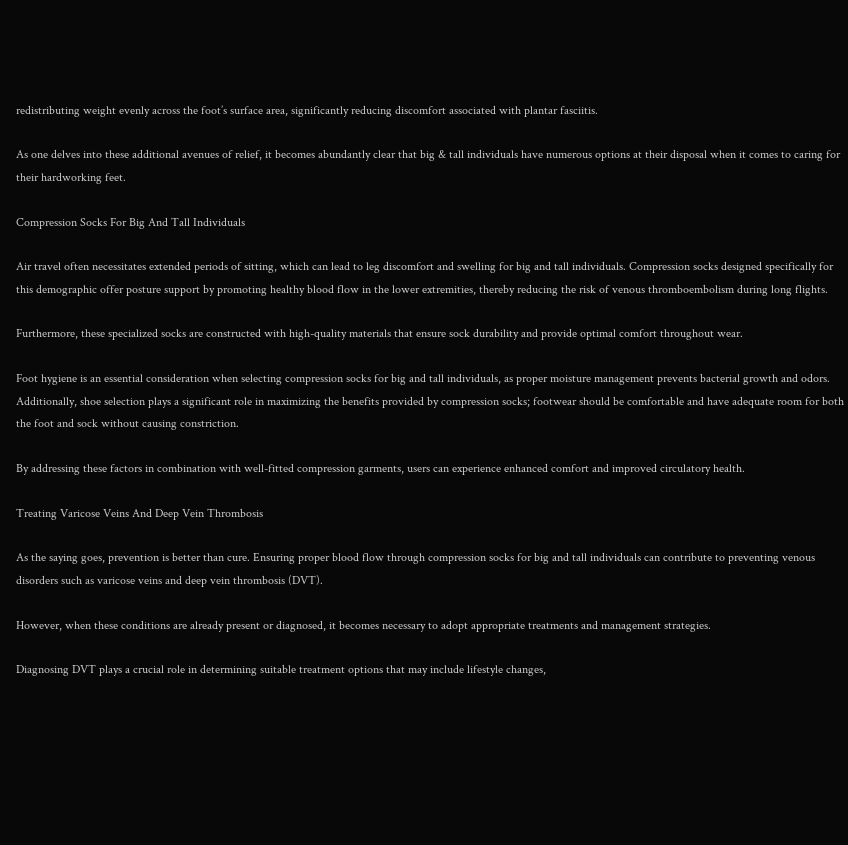redistributing weight evenly across the foot’s surface area, significantly reducing discomfort associated with plantar fasciitis.

As one delves into these additional avenues of relief, it becomes abundantly clear that big & tall individuals have numerous options at their disposal when it comes to caring for their hardworking feet.

Compression Socks For Big And Tall Individuals

Air travel often necessitates extended periods of sitting, which can lead to leg discomfort and swelling for big and tall individuals. Compression socks designed specifically for this demographic offer posture support by promoting healthy blood flow in the lower extremities, thereby reducing the risk of venous thromboembolism during long flights.

Furthermore, these specialized socks are constructed with high-quality materials that ensure sock durability and provide optimal comfort throughout wear.

Foot hygiene is an essential consideration when selecting compression socks for big and tall individuals, as proper moisture management prevents bacterial growth and odors. Additionally, shoe selection plays a significant role in maximizing the benefits provided by compression socks; footwear should be comfortable and have adequate room for both the foot and sock without causing constriction.

By addressing these factors in combination with well-fitted compression garments, users can experience enhanced comfort and improved circulatory health.

Treating Varicose Veins And Deep Vein Thrombosis

As the saying goes, prevention is better than cure. Ensuring proper blood flow through compression socks for big and tall individuals can contribute to preventing venous disorders such as varicose veins and deep vein thrombosis (DVT).

However, when these conditions are already present or diagnosed, it becomes necessary to adopt appropriate treatments and management strategies.

Diagnosing DVT plays a crucial role in determining suitable treatment options that may include lifestyle changes,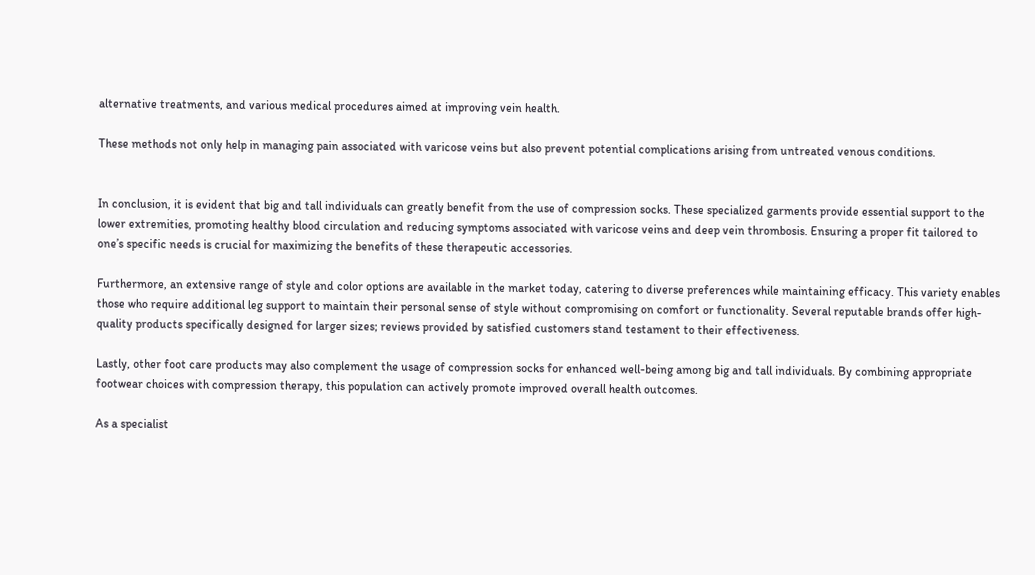alternative treatments, and various medical procedures aimed at improving vein health.

These methods not only help in managing pain associated with varicose veins but also prevent potential complications arising from untreated venous conditions.


In conclusion, it is evident that big and tall individuals can greatly benefit from the use of compression socks. These specialized garments provide essential support to the lower extremities, promoting healthy blood circulation and reducing symptoms associated with varicose veins and deep vein thrombosis. Ensuring a proper fit tailored to one’s specific needs is crucial for maximizing the benefits of these therapeutic accessories.

Furthermore, an extensive range of style and color options are available in the market today, catering to diverse preferences while maintaining efficacy. This variety enables those who require additional leg support to maintain their personal sense of style without compromising on comfort or functionality. Several reputable brands offer high-quality products specifically designed for larger sizes; reviews provided by satisfied customers stand testament to their effectiveness.

Lastly, other foot care products may also complement the usage of compression socks for enhanced well-being among big and tall individuals. By combining appropriate footwear choices with compression therapy, this population can actively promote improved overall health outcomes.

As a specialist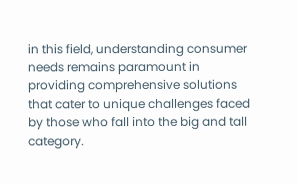in this field, understanding consumer needs remains paramount in providing comprehensive solutions that cater to unique challenges faced by those who fall into the big and tall category.